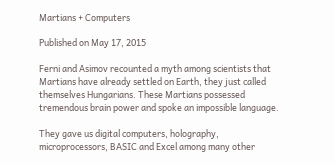Martians + Computers

Published on May 17, 2015

Ferni and Asimov recounted a myth among scientists that Martians have already settled on Earth, they just called themselves Hungarians. These Martians possessed tremendous brain power and spoke an impossible language.

They gave us digital computers, holography, microprocessors, BASIC and Excel among many other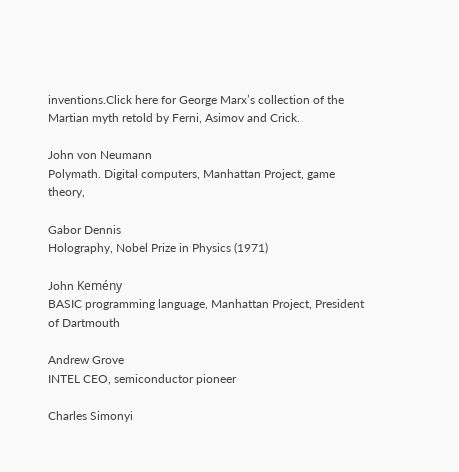inventions.Click here for George Marx’s collection of the Martian myth retold by Ferni, Asimov and Crick.

John von Neumann
Polymath. Digital computers, Manhattan Project, game theory,

Gabor Dennis
Holography, Nobel Prize in Physics (1971)

John Kemény
BASIC programming language, Manhattan Project, President of Dartmouth

Andrew Grove
INTEL CEO, semiconductor pioneer

Charles Simonyi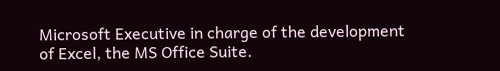Microsoft Executive in charge of the development of Excel, the MS Office Suite.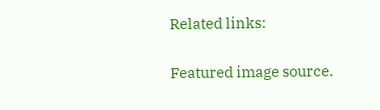Related links:

Featured image source.